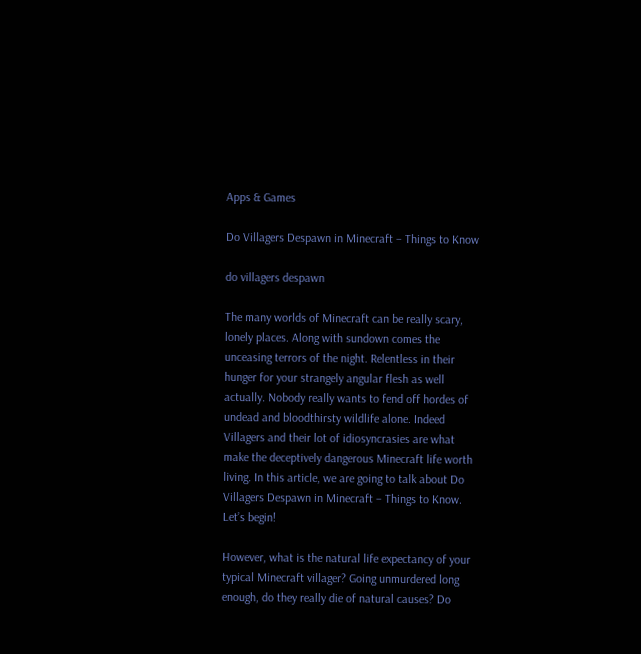Apps & Games

Do Villagers Despawn in Minecraft – Things to Know

do villagers despawn

The many worlds of Minecraft can be really scary, lonely places. Along with sundown comes the unceasing terrors of the night. Relentless in their hunger for your strangely angular flesh as well actually. Nobody really wants to fend off hordes of undead and bloodthirsty wildlife alone. Indeed Villagers and their lot of idiosyncrasies are what make the deceptively dangerous Minecraft life worth living. In this article, we are going to talk about Do Villagers Despawn in Minecraft – Things to Know. Let’s begin!

However, what is the natural life expectancy of your typical Minecraft villager? Going unmurdered long enough, do they really die of natural causes? Do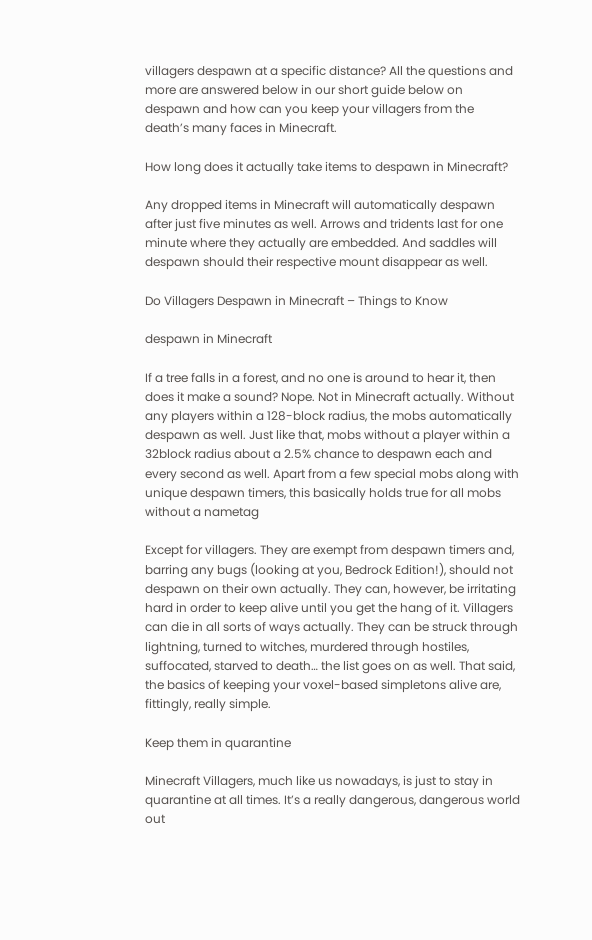villagers despawn at a specific distance? All the questions and more are answered below in our short guide below on despawn and how can you keep your villagers from the death’s many faces in Minecraft.

How long does it actually take items to despawn in Minecraft?

Any dropped items in Minecraft will automatically despawn after just five minutes as well. Arrows and tridents last for one minute where they actually are embedded. And saddles will despawn should their respective mount disappear as well.

Do Villagers Despawn in Minecraft – Things to Know

despawn in Minecraft

If a tree falls in a forest, and no one is around to hear it, then does it make a sound? Nope. Not in Minecraft actually. Without any players within a 128-block radius, the mobs automatically despawn as well. Just like that, mobs without a player within a 32block radius about a 2.5% chance to despawn each and every second as well. Apart from a few special mobs along with unique despawn timers, this basically holds true for all mobs without a nametag

Except for villagers. They are exempt from despawn timers and, barring any bugs (looking at you, Bedrock Edition!), should not despawn on their own actually. They can, however, be irritating hard in order to keep alive until you get the hang of it. Villagers can die in all sorts of ways actually. They can be struck through lightning, turned to witches, murdered through hostiles, suffocated, starved to death… the list goes on as well. That said, the basics of keeping your voxel-based simpletons alive are, fittingly, really simple.

Keep them in quarantine

Minecraft Villagers, much like us nowadays, is just to stay in quarantine at all times. It’s a really dangerous, dangerous world out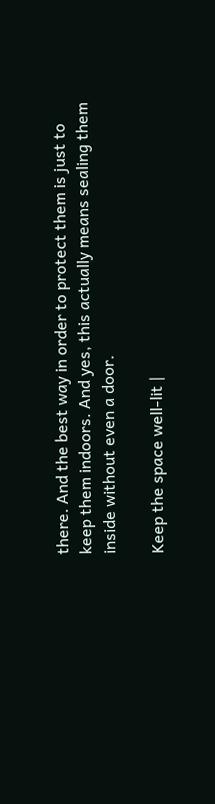there. And the best way in order to protect them is just to keep them indoors. And yes, this actually means sealing them inside without even a door.

Keep the space well-lit |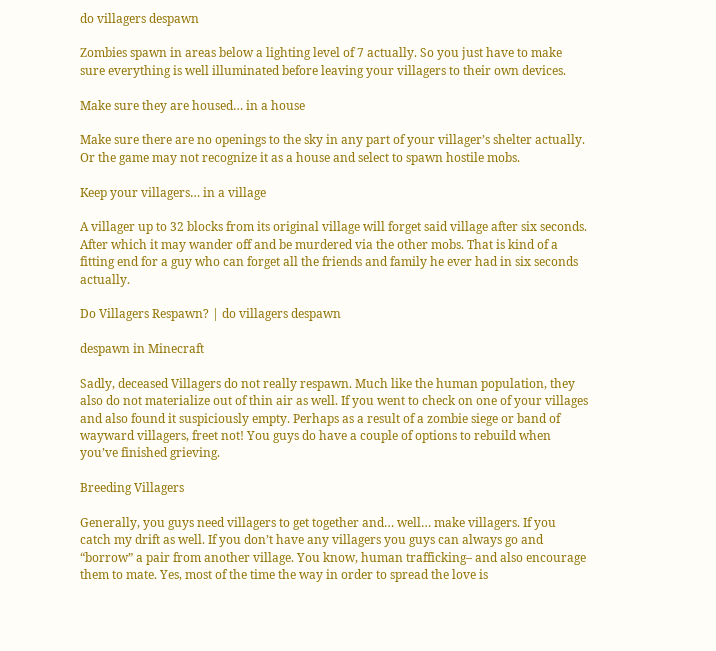do villagers despawn

Zombies spawn in areas below a lighting level of 7 actually. So you just have to make sure everything is well illuminated before leaving your villagers to their own devices.

Make sure they are housed… in a house

Make sure there are no openings to the sky in any part of your villager’s shelter actually. Or the game may not recognize it as a house and select to spawn hostile mobs.

Keep your villagers… in a village

A villager up to 32 blocks from its original village will forget said village after six seconds. After which it may wander off and be murdered via the other mobs. That is kind of a fitting end for a guy who can forget all the friends and family he ever had in six seconds actually.

Do Villagers Respawn? | do villagers despawn

despawn in Minecraft

Sadly, deceased Villagers do not really respawn. Much like the human population, they also do not materialize out of thin air as well. If you went to check on one of your villages and also found it suspiciously empty. Perhaps as a result of a zombie siege or band of wayward villagers, freet not! You guys do have a couple of options to rebuild when you’ve finished grieving.

Breeding Villagers

Generally, you guys need villagers to get together and… well… make villagers. If you catch my drift as well. If you don’t have any villagers you guys can always go and “borrow” a pair from another village. You know, human trafficking– and also encourage them to mate. Yes, most of the time the way in order to spread the love is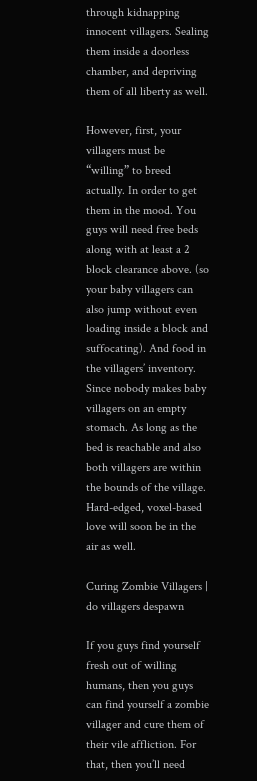through kidnapping innocent villagers. Sealing them inside a doorless chamber, and depriving them of all liberty as well.

However, first, your villagers must be “willing” to breed actually. In order to get them in the mood. You guys will need free beds along with at least a 2 block clearance above. (so your baby villagers can also jump without even loading inside a block and suffocating). And food in the villagers’ inventory. Since nobody makes baby villagers on an empty stomach. As long as the bed is reachable and also both villagers are within the bounds of the village. Hard-edged, voxel-based love will soon be in the air as well.

Curing Zombie Villagers | do villagers despawn

If you guys find yourself fresh out of willing humans, then you guys can find yourself a zombie villager and cure them of their vile affliction. For that, then you’ll need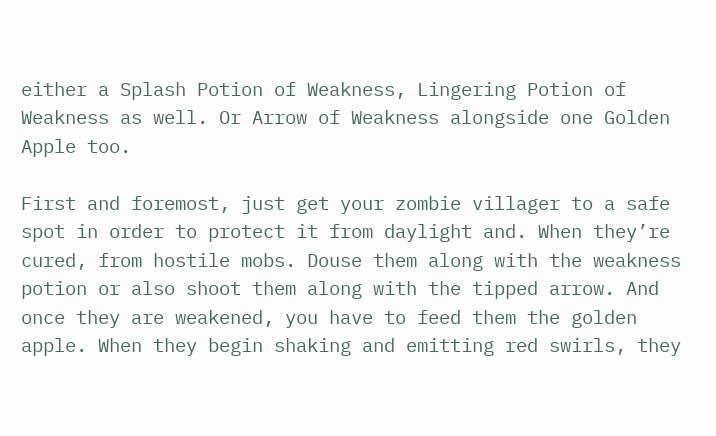either a Splash Potion of Weakness, Lingering Potion of Weakness as well. Or Arrow of Weakness alongside one Golden Apple too.

First and foremost, just get your zombie villager to a safe spot in order to protect it from daylight and. When they’re cured, from hostile mobs. Douse them along with the weakness potion or also shoot them along with the tipped arrow. And once they are weakened, you have to feed them the golden apple. When they begin shaking and emitting red swirls, they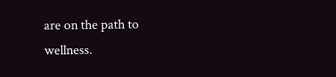are on the path to wellness.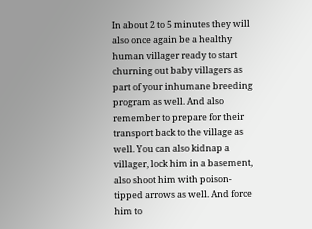In about 2 to 5 minutes they will also once again be a healthy human villager ready to start churning out baby villagers as part of your inhumane breeding program as well. And also remember to prepare for their transport back to the village as well. You can also kidnap a villager, lock him in a basement, also shoot him with poison-tipped arrows as well. And force him to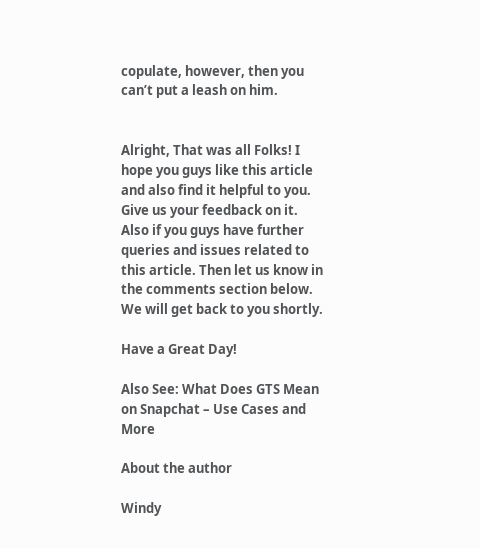copulate, however, then you can’t put a leash on him.


Alright, That was all Folks! I hope you guys like this article and also find it helpful to you. Give us your feedback on it. Also if you guys have further queries and issues related to this article. Then let us know in the comments section below. We will get back to you shortly.

Have a Great Day!

Also See: What Does GTS Mean on Snapchat – Use Cases and More

About the author

Windy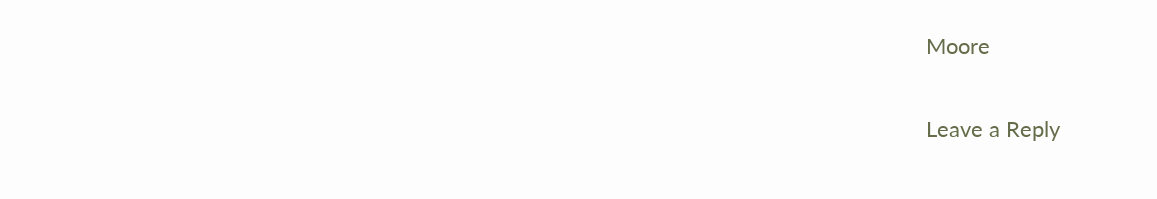Moore

Leave a Reply